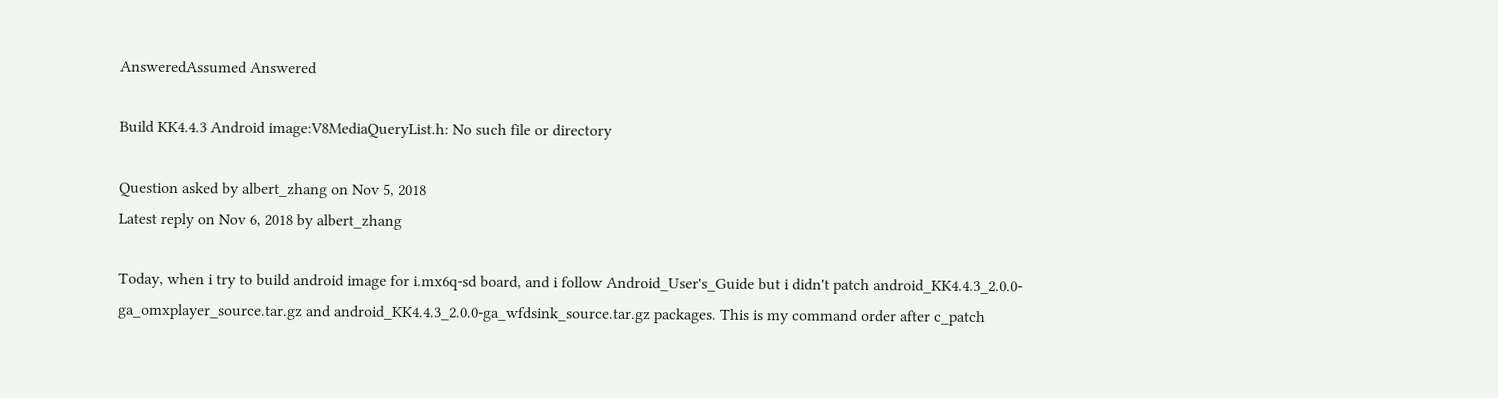AnsweredAssumed Answered

Build KK4.4.3 Android image:V8MediaQueryList.h: No such file or directory

Question asked by albert_zhang on Nov 5, 2018
Latest reply on Nov 6, 2018 by albert_zhang

Today, when i try to build android image for i.mx6q-sd board, and i follow Android_User's_Guide but i didn't patch android_KK4.4.3_2.0.0-ga_omxplayer_source.tar.gz and android_KK4.4.3_2.0.0-ga_wfdsink_source.tar.gz packages. This is my command order after c_patch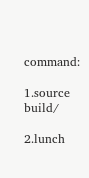command:

1.source build/

2.lunch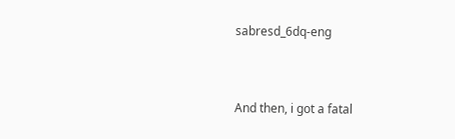sabresd_6dq-eng


And then, i got a fatal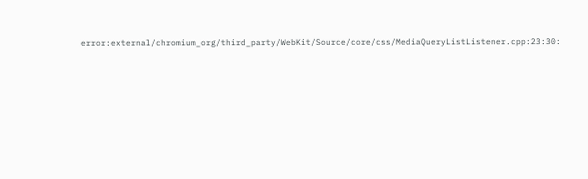error:external/chromium_org/third_party/WebKit/Source/core/css/MediaQueryListListener.cpp:23:30: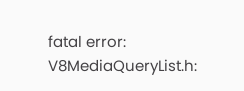fatal error: V8MediaQueryList.h: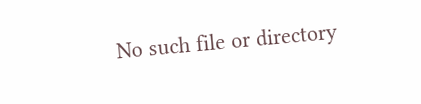No such file or directory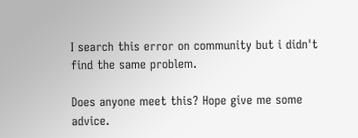I search this error on community but i didn't find the same problem.

Does anyone meet this? Hope give me some advice.